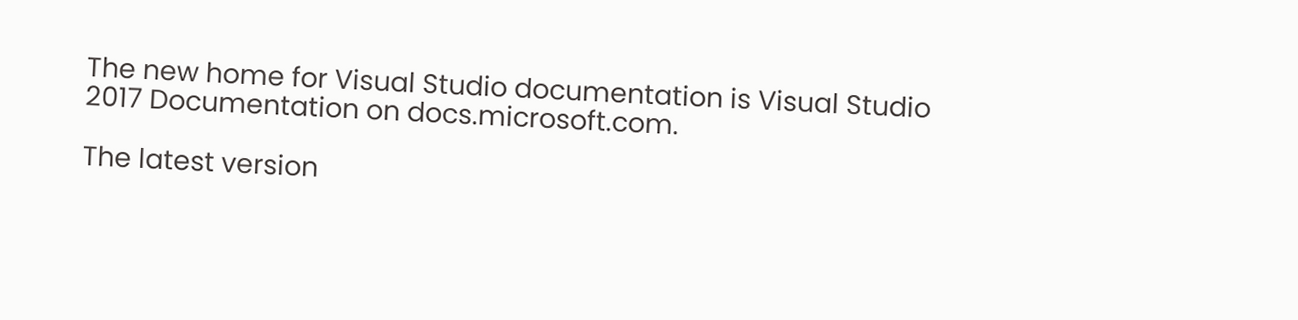The new home for Visual Studio documentation is Visual Studio 2017 Documentation on docs.microsoft.com.

The latest version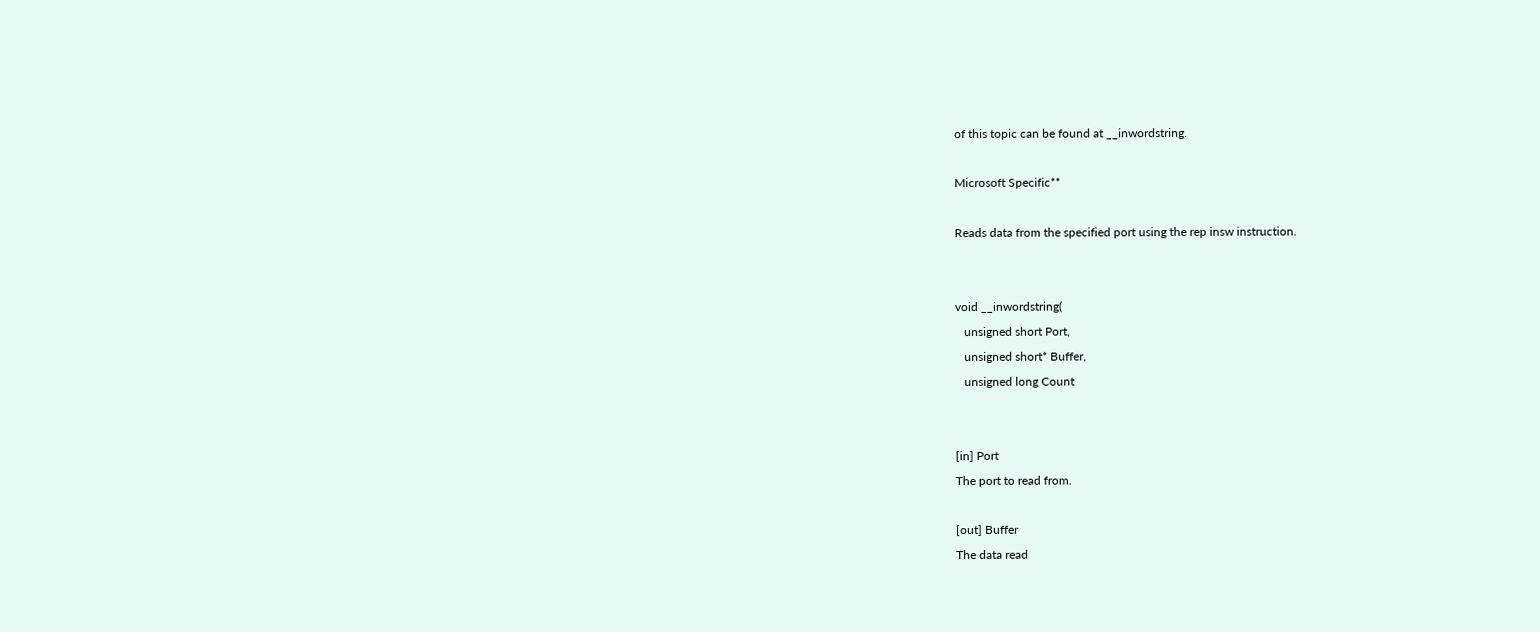of this topic can be found at __inwordstring.

Microsoft Specific**

Reads data from the specified port using the rep insw instruction.


void __inwordstring(
   unsigned short Port,
   unsigned short* Buffer,
   unsigned long Count


[in] Port
The port to read from.

[out] Buffer
The data read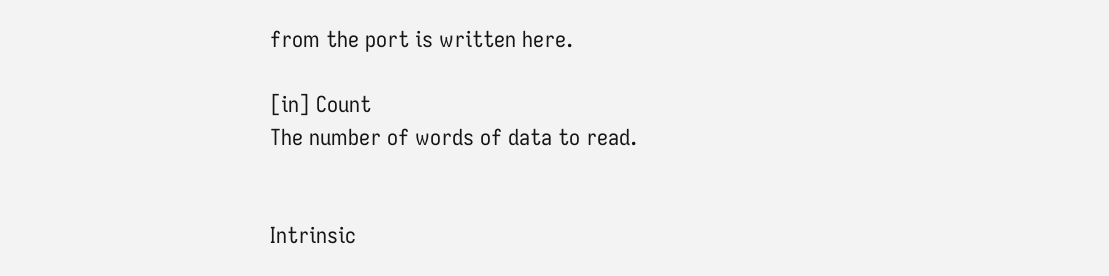from the port is written here.

[in] Count
The number of words of data to read.


Intrinsic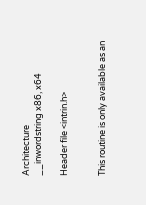Architecture
__inwordstring x86, x64

Header file <intrin.h>


This routine is only available as an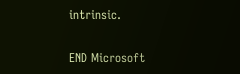intrinsic.

END Microsoft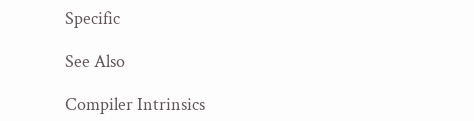Specific

See Also

Compiler Intrinsics